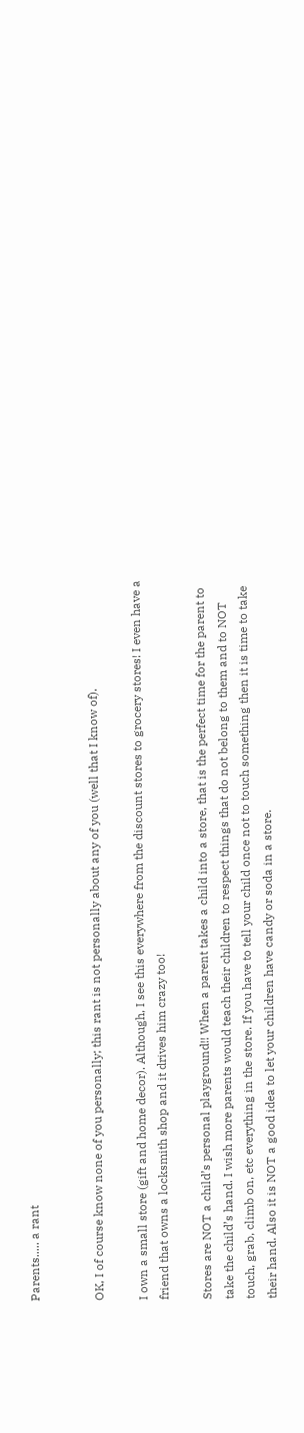Parents..... a rant


OK, I of course know none of you personally; this rant is not personally about any of you (well that I know of).

I own a small store (gift and home decor). Although, I see this everywhere from the discount stores to grocery stores! I even have a friend that owns a locksmith shop and it drives him crazy too!

Stores are NOT a child’s personal playground!! When a parent takes a child into a store, that is the perfect time for the parent to take the child’s hand. I wish more parents would teach their children to respect things that do not belong to them and to NOT touch, grab, climb on, etc everything in the store. If you have to tell your child once not to touch something then it is time to take their hand. Also it is NOT a good idea to let your children have candy or soda in a store.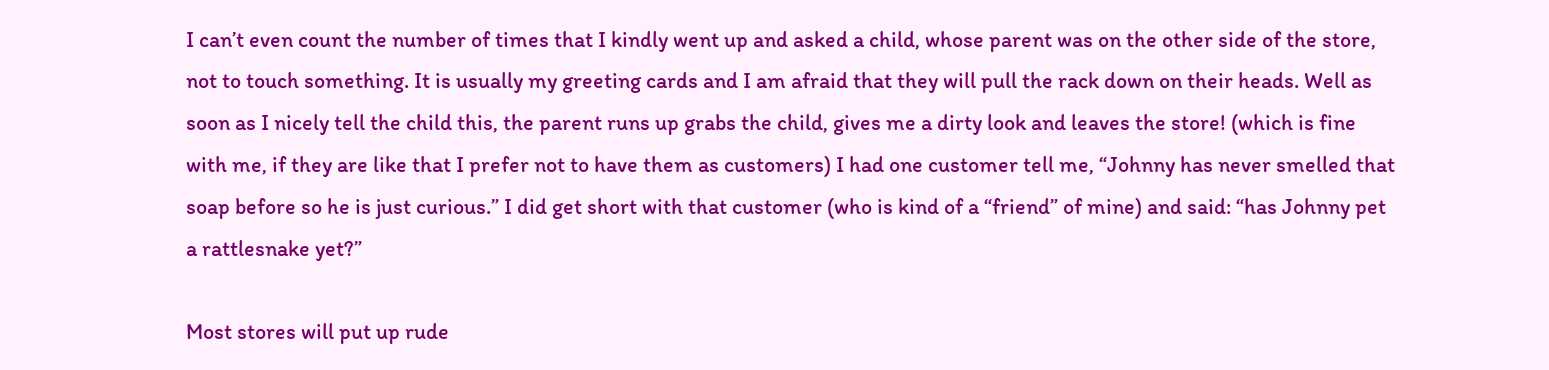I can’t even count the number of times that I kindly went up and asked a child, whose parent was on the other side of the store, not to touch something. It is usually my greeting cards and I am afraid that they will pull the rack down on their heads. Well as soon as I nicely tell the child this, the parent runs up grabs the child, gives me a dirty look and leaves the store! (which is fine with me, if they are like that I prefer not to have them as customers) I had one customer tell me, “Johnny has never smelled that soap before so he is just curious.” I did get short with that customer (who is kind of a “friend” of mine) and said: “has Johnny pet a rattlesnake yet?”

Most stores will put up rude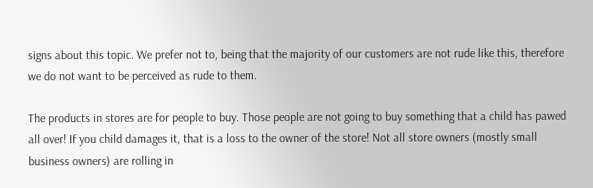signs about this topic. We prefer not to, being that the majority of our customers are not rude like this, therefore we do not want to be perceived as rude to them.

The products in stores are for people to buy. Those people are not going to buy something that a child has pawed all over! If you child damages it, that is a loss to the owner of the store! Not all store owners (mostly small business owners) are rolling in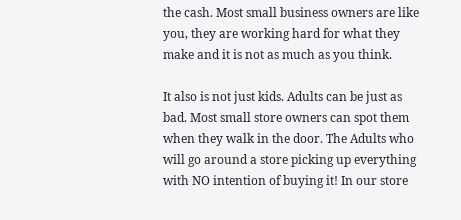the cash. Most small business owners are like you, they are working hard for what they make and it is not as much as you think.

It also is not just kids. Adults can be just as bad. Most small store owners can spot them when they walk in the door. The Adults who will go around a store picking up everything with NO intention of buying it! In our store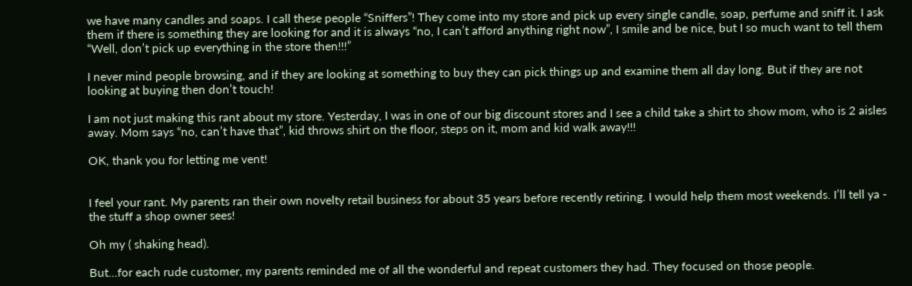we have many candles and soaps. I call these people “Sniffers”! They come into my store and pick up every single candle, soap, perfume and sniff it. I ask them if there is something they are looking for and it is always “no, I can’t afford anything right now”, I smile and be nice, but I so much want to tell them “Well, don’t pick up everything in the store then!!!”

I never mind people browsing, and if they are looking at something to buy they can pick things up and examine them all day long. But if they are not looking at buying then don’t touch!

I am not just making this rant about my store. Yesterday, I was in one of our big discount stores and I see a child take a shirt to show mom, who is 2 aisles away. Mom says “no, can’t have that”, kid throws shirt on the floor, steps on it, mom and kid walk away!!!

OK, thank you for letting me vent!


I feel your rant. My parents ran their own novelty retail business for about 35 years before recently retiring. I would help them most weekends. I’ll tell ya - the stuff a shop owner sees!

Oh my ( shaking head).

But…for each rude customer, my parents reminded me of all the wonderful and repeat customers they had. They focused on those people.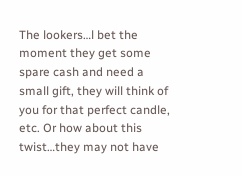The lookers…l bet the moment they get some spare cash and need a small gift, they will think of you for that perfect candle, etc. Or how about this twist…they may not have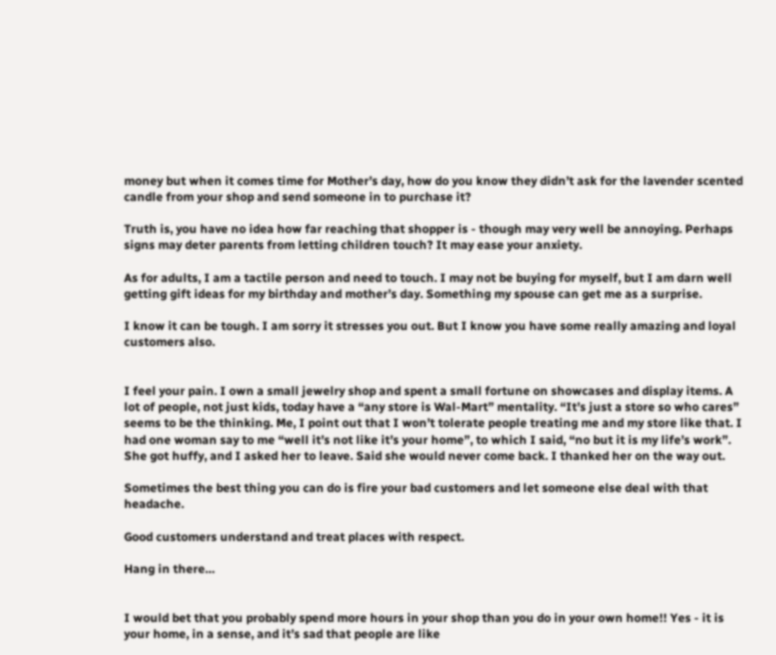money but when it comes time for Mother’s day, how do you know they didn’t ask for the lavender scented candle from your shop and send someone in to purchase it?

Truth is, you have no idea how far reaching that shopper is - though may very well be annoying. Perhaps signs may deter parents from letting children touch? It may ease your anxiety.

As for adults, I am a tactile person and need to touch. I may not be buying for myself, but I am darn well getting gift ideas for my birthday and mother’s day. Something my spouse can get me as a surprise.

I know it can be tough. I am sorry it stresses you out. But I know you have some really amazing and loyal customers also.


I feel your pain. I own a small jewelry shop and spent a small fortune on showcases and display items. A lot of people, not just kids, today have a “any store is Wal-Mart” mentality. “It’s just a store so who cares” seems to be the thinking. Me, I point out that I won’t tolerate people treating me and my store like that. I had one woman say to me “well it’s not like it’s your home”, to which I said, “no but it is my life’s work”. She got huffy, and I asked her to leave. Said she would never come back. I thanked her on the way out.

Sometimes the best thing you can do is fire your bad customers and let someone else deal with that headache.

Good customers understand and treat places with respect.

Hang in there…


I would bet that you probably spend more hours in your shop than you do in your own home!! Yes - it is your home, in a sense, and it’s sad that people are like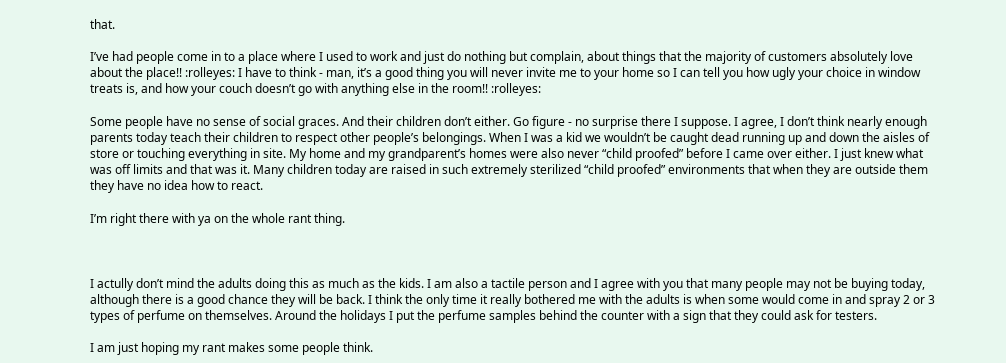that.

I’ve had people come in to a place where I used to work and just do nothing but complain, about things that the majority of customers absolutely love about the place!! :rolleyes: I have to think - man, it’s a good thing you will never invite me to your home so I can tell you how ugly your choice in window treats is, and how your couch doesn’t go with anything else in the room!! :rolleyes:

Some people have no sense of social graces. And their children don’t either. Go figure - no surprise there I suppose. I agree, I don’t think nearly enough parents today teach their children to respect other people’s belongings. When I was a kid we wouldn’t be caught dead running up and down the aisles of store or touching everything in site. My home and my grandparent’s homes were also never “child proofed” before I came over either. I just knew what was off limits and that was it. Many children today are raised in such extremely sterilized “child proofed” environments that when they are outside them they have no idea how to react.

I’m right there with ya on the whole rant thing.



I actully don’t mind the adults doing this as much as the kids. I am also a tactile person and I agree with you that many people may not be buying today, although there is a good chance they will be back. I think the only time it really bothered me with the adults is when some would come in and spray 2 or 3 types of perfume on themselves. Around the holidays I put the perfume samples behind the counter with a sign that they could ask for testers.

I am just hoping my rant makes some people think.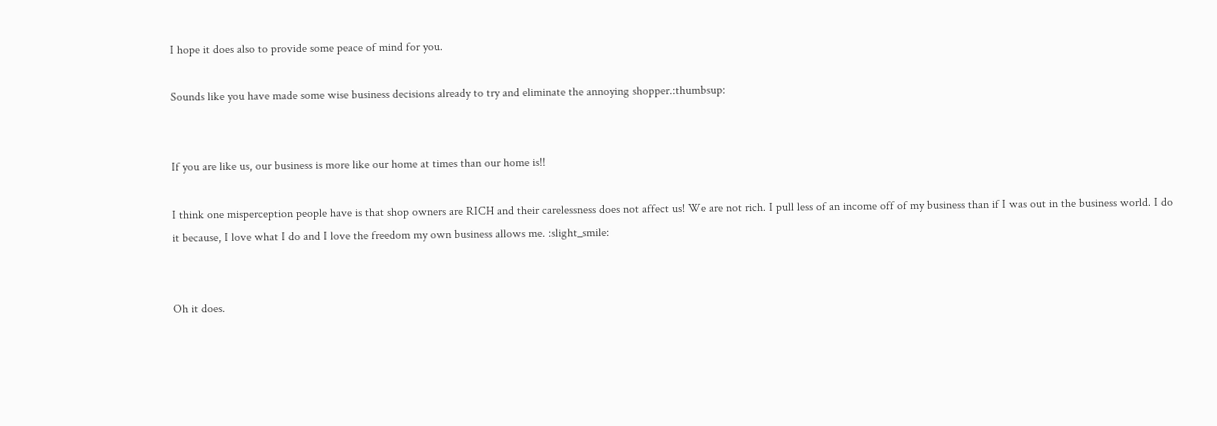I hope it does also to provide some peace of mind for you.

Sounds like you have made some wise business decisions already to try and eliminate the annoying shopper.:thumbsup:


If you are like us, our business is more like our home at times than our home is!!

I think one misperception people have is that shop owners are RICH and their carelessness does not affect us! We are not rich. I pull less of an income off of my business than if I was out in the business world. I do it because, I love what I do and I love the freedom my own business allows me. :slight_smile:


Oh it does.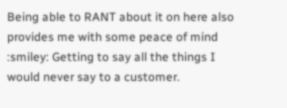Being able to RANT about it on here also provides me with some peace of mind :smiley: Getting to say all the things I would never say to a customer.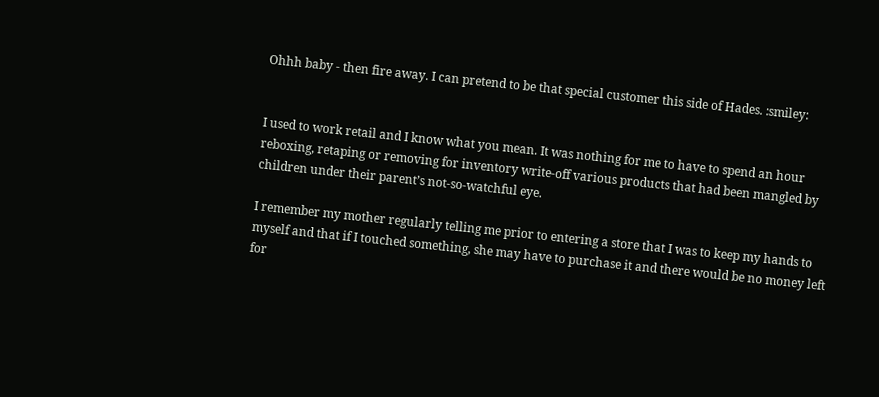Ohhh baby - then fire away. I can pretend to be that special customer this side of Hades. :smiley:


I used to work retail and I know what you mean. It was nothing for me to have to spend an hour reboxing, retaping or removing for inventory write-off various products that had been mangled by children under their parent’s not-so-watchful eye.

I remember my mother regularly telling me prior to entering a store that I was to keep my hands to myself and that if I touched something, she may have to purchase it and there would be no money left for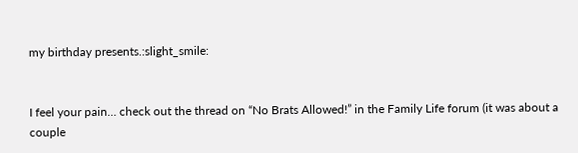my birthday presents.:slight_smile:


I feel your pain… check out the thread on “No Brats Allowed!” in the Family Life forum (it was about a couple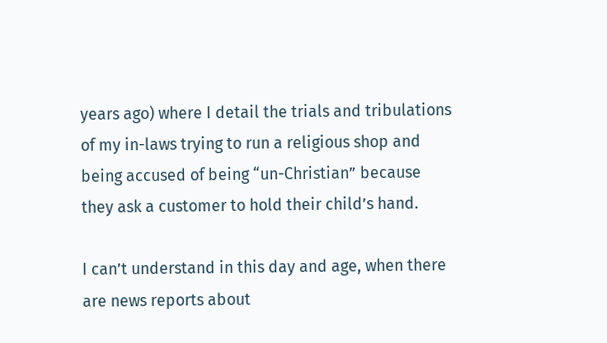years ago) where I detail the trials and tribulations of my in-laws trying to run a religious shop and being accused of being “un-Christian” because they ask a customer to hold their child’s hand.

I can’t understand in this day and age, when there are news reports about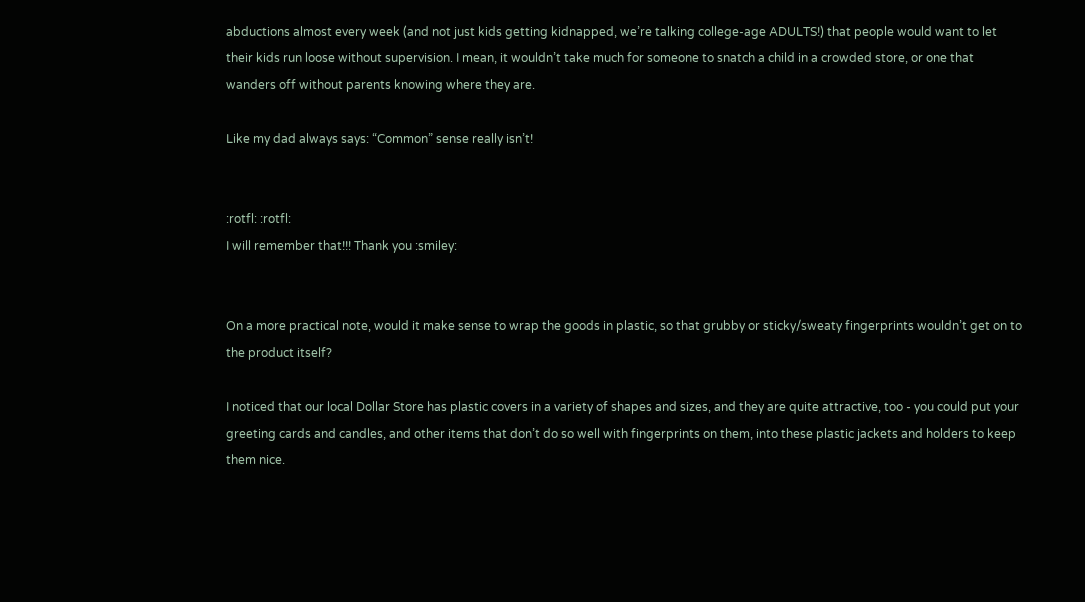abductions almost every week (and not just kids getting kidnapped, we’re talking college-age ADULTS!) that people would want to let their kids run loose without supervision. I mean, it wouldn’t take much for someone to snatch a child in a crowded store, or one that wanders off without parents knowing where they are.

Like my dad always says: “Common” sense really isn’t!


:rotfl: :rotfl:
I will remember that!!! Thank you :smiley:


On a more practical note, would it make sense to wrap the goods in plastic, so that grubby or sticky/sweaty fingerprints wouldn’t get on to the product itself?

I noticed that our local Dollar Store has plastic covers in a variety of shapes and sizes, and they are quite attractive, too - you could put your greeting cards and candles, and other items that don’t do so well with fingerprints on them, into these plastic jackets and holders to keep them nice.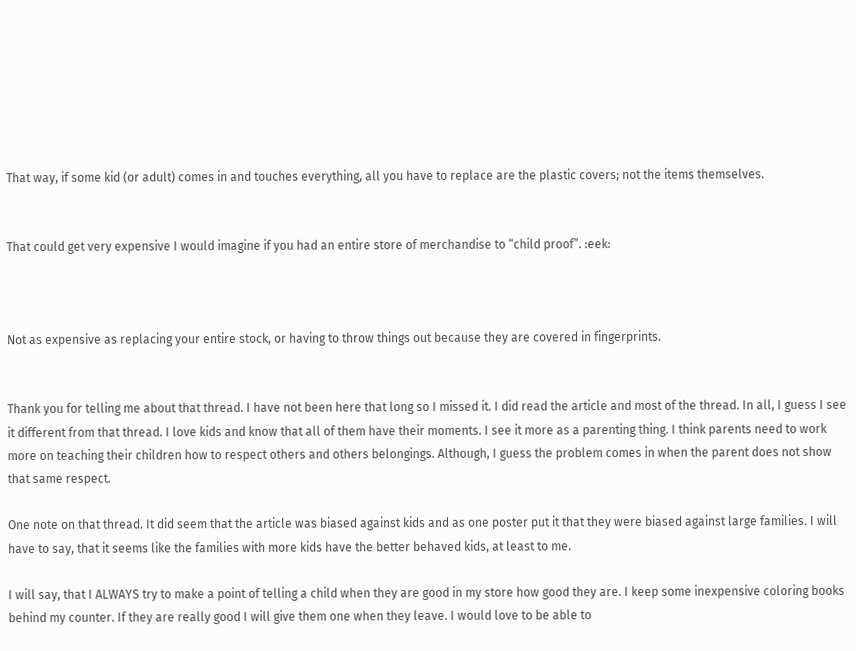That way, if some kid (or adult) comes in and touches everything, all you have to replace are the plastic covers; not the items themselves.


That could get very expensive I would imagine if you had an entire store of merchandise to “child proof”. :eek:



Not as expensive as replacing your entire stock, or having to throw things out because they are covered in fingerprints.


Thank you for telling me about that thread. I have not been here that long so I missed it. I did read the article and most of the thread. In all, I guess I see it different from that thread. I love kids and know that all of them have their moments. I see it more as a parenting thing. I think parents need to work more on teaching their children how to respect others and others belongings. Although, I guess the problem comes in when the parent does not show that same respect.

One note on that thread. It did seem that the article was biased against kids and as one poster put it that they were biased against large families. I will have to say, that it seems like the families with more kids have the better behaved kids, at least to me.

I will say, that I ALWAYS try to make a point of telling a child when they are good in my store how good they are. I keep some inexpensive coloring books behind my counter. If they are really good I will give them one when they leave. I would love to be able to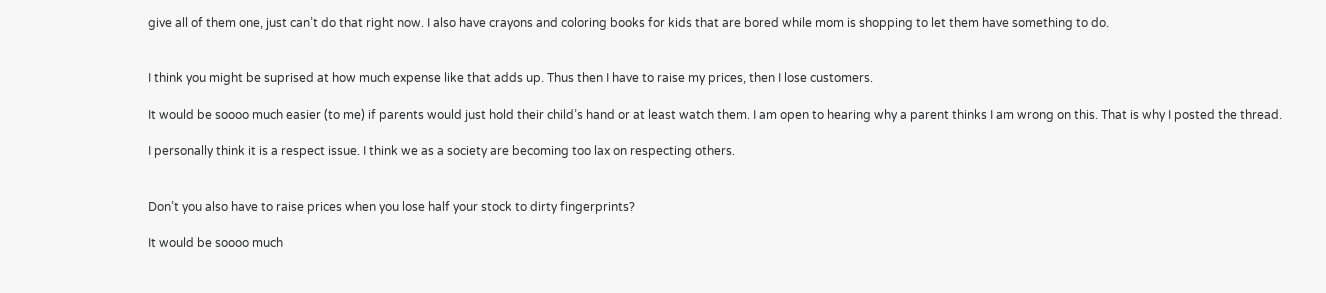give all of them one, just can’t do that right now. I also have crayons and coloring books for kids that are bored while mom is shopping to let them have something to do.


I think you might be suprised at how much expense like that adds up. Thus then I have to raise my prices, then I lose customers.

It would be soooo much easier (to me) if parents would just hold their child’s hand or at least watch them. I am open to hearing why a parent thinks I am wrong on this. That is why I posted the thread.

I personally think it is a respect issue. I think we as a society are becoming too lax on respecting others.


Don’t you also have to raise prices when you lose half your stock to dirty fingerprints?

It would be soooo much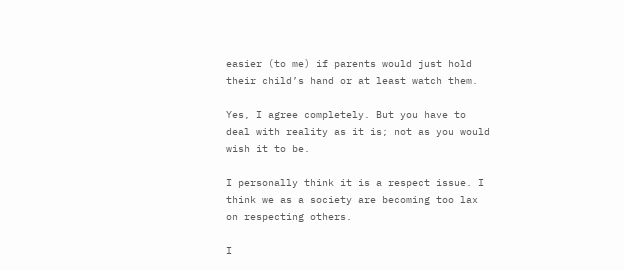easier (to me) if parents would just hold their child’s hand or at least watch them.

Yes, I agree completely. But you have to deal with reality as it is; not as you would wish it to be.

I personally think it is a respect issue. I think we as a society are becoming too lax on respecting others.

I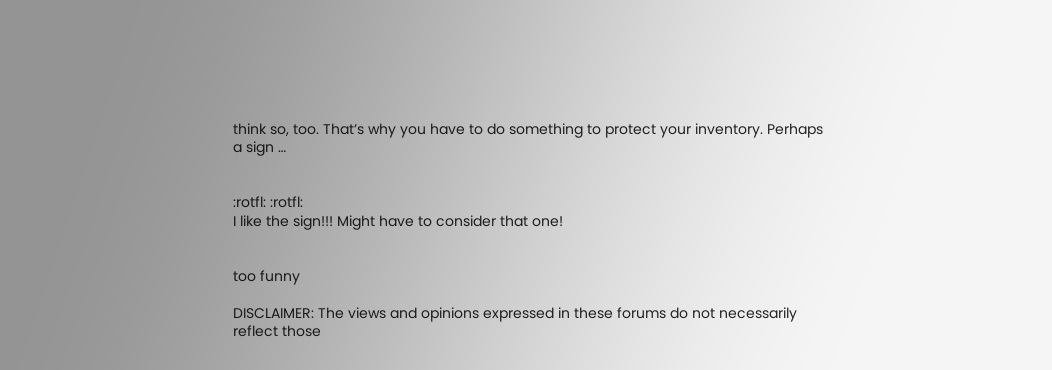think so, too. That’s why you have to do something to protect your inventory. Perhaps a sign …


:rotfl: :rotfl:
I like the sign!!! Might have to consider that one!


too funny

DISCLAIMER: The views and opinions expressed in these forums do not necessarily reflect those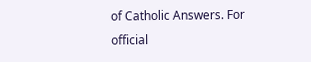of Catholic Answers. For official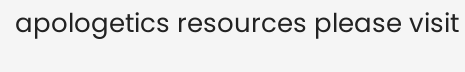apologetics resources please visit